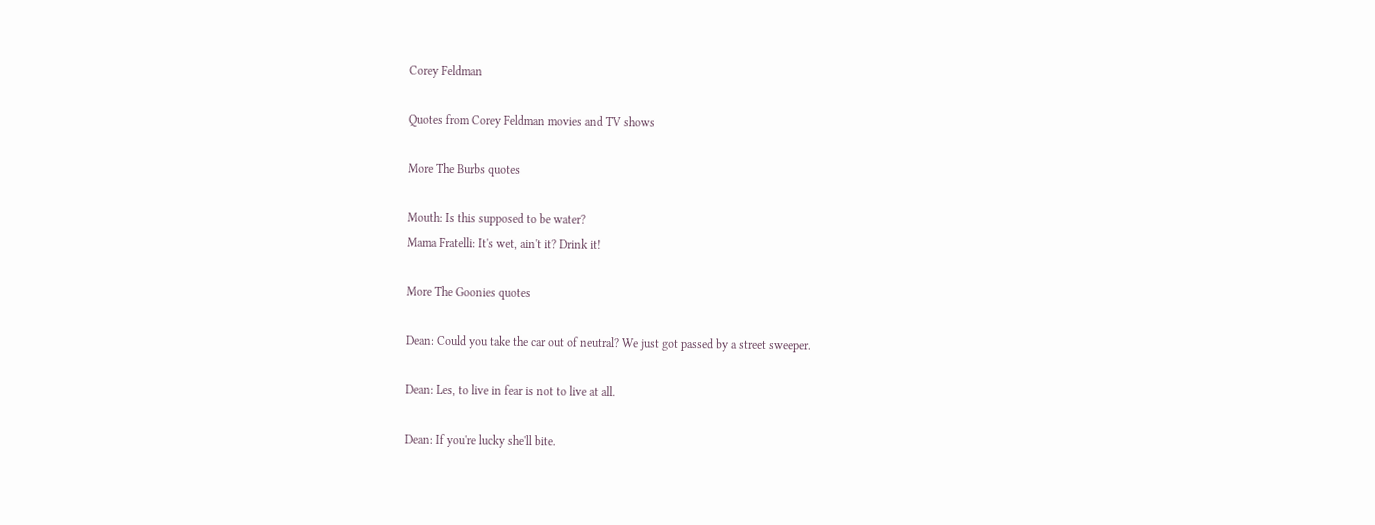Corey Feldman

Quotes from Corey Feldman movies and TV shows

More The Burbs quotes

Mouth: Is this supposed to be water?
Mama Fratelli: It's wet, ain't it? Drink it!

More The Goonies quotes

Dean: Could you take the car out of neutral? We just got passed by a street sweeper.

Dean: Les, to live in fear is not to live at all.

Dean: If you're lucky she'll bite.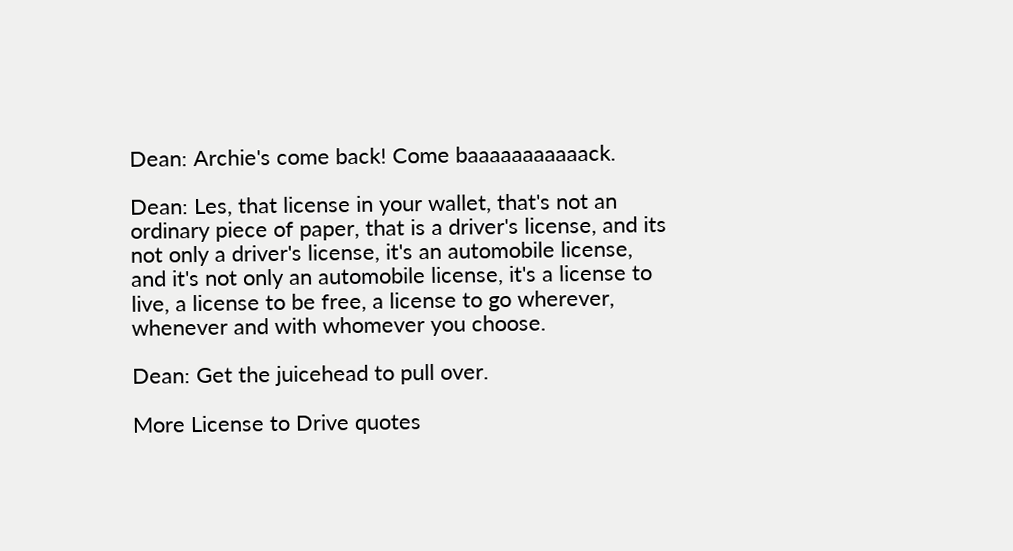Dean: Archie's come back! Come baaaaaaaaaaack.

Dean: Les, that license in your wallet, that's not an ordinary piece of paper, that is a driver's license, and its not only a driver's license, it's an automobile license, and it's not only an automobile license, it's a license to live, a license to be free, a license to go wherever, whenever and with whomever you choose.

Dean: Get the juicehead to pull over.

More License to Drive quotes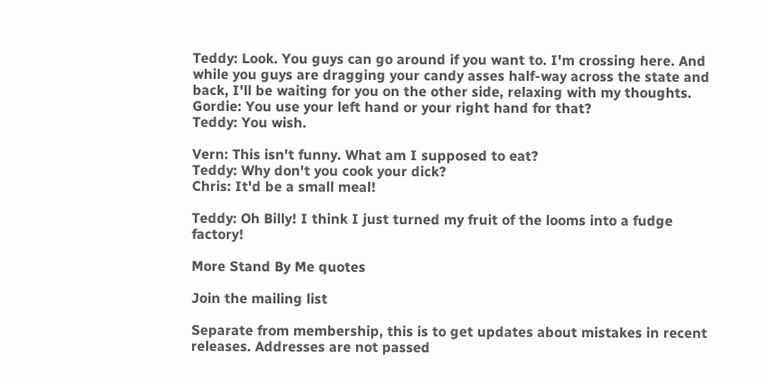Teddy: Look. You guys can go around if you want to. I'm crossing here. And while you guys are dragging your candy asses half-way across the state and back, I'll be waiting for you on the other side, relaxing with my thoughts.
Gordie: You use your left hand or your right hand for that?
Teddy: You wish.

Vern: This isn't funny. What am I supposed to eat?
Teddy: Why don't you cook your dick?
Chris: It'd be a small meal!

Teddy: Oh Billy! I think I just turned my fruit of the looms into a fudge factory!

More Stand By Me quotes

Join the mailing list

Separate from membership, this is to get updates about mistakes in recent releases. Addresses are not passed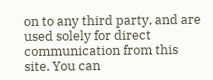on to any third party, and are used solely for direct communication from this site. You can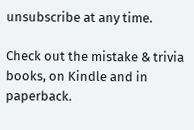unsubscribe at any time.

Check out the mistake & trivia books, on Kindle and in paperback.